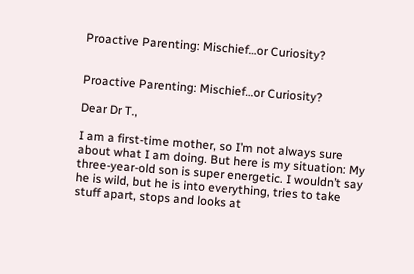Proactive Parenting: Mischief…or Curiosity?


Proactive Parenting: Mischief…or Curiosity?

Dear Dr T.,

I am a first-time mother, so I’m not always sure about what I am doing. But here is my situation: My three-year-old son is super energetic. I wouldn’t say he is wild, but he is into everything, tries to take stuff apart, stops and looks at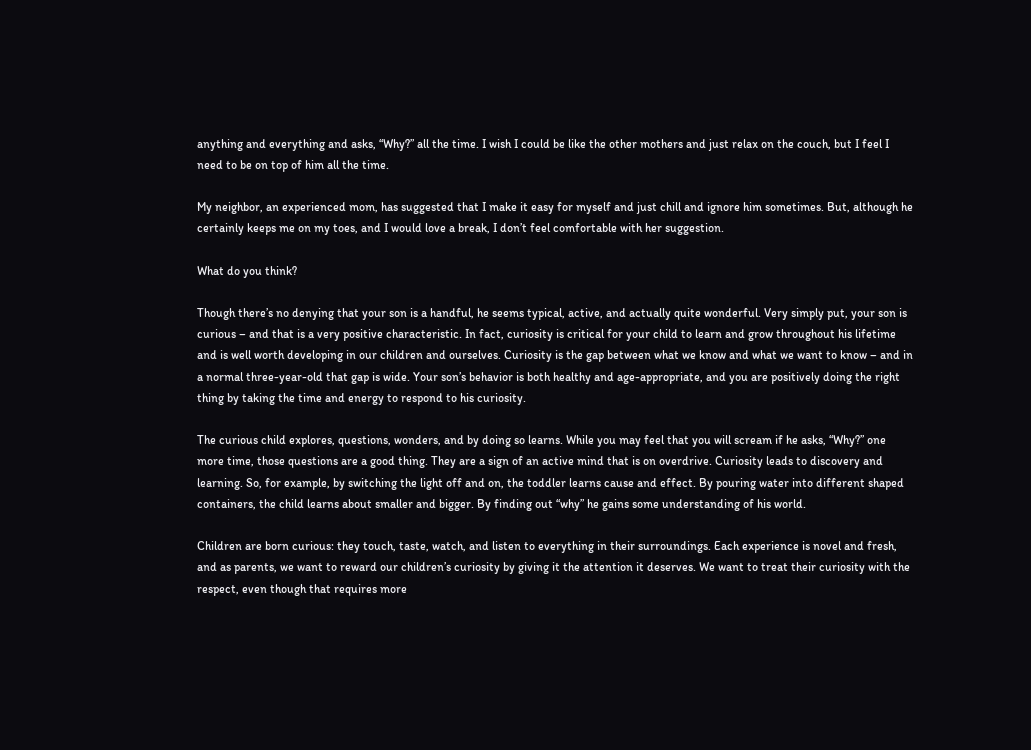anything and everything and asks, “Why?” all the time. I wish I could be like the other mothers and just relax on the couch, but I feel I need to be on top of him all the time.

My neighbor, an experienced mom, has suggested that I make it easy for myself and just chill and ignore him sometimes. But, although he certainly keeps me on my toes, and I would love a break, I don’t feel comfortable with her suggestion.

What do you think?

Though there’s no denying that your son is a handful, he seems typical, active, and actually quite wonderful. Very simply put, your son is curious – and that is a very positive characteristic. In fact, curiosity is critical for your child to learn and grow throughout his lifetime and is well worth developing in our children and ourselves. Curiosity is the gap between what we know and what we want to know – and in a normal three-year-old that gap is wide. Your son’s behavior is both healthy and age-appropriate, and you are positively doing the right thing by taking the time and energy to respond to his curiosity.

The curious child explores, questions, wonders, and by doing so learns. While you may feel that you will scream if he asks, “Why?” one more time, those questions are a good thing. They are a sign of an active mind that is on overdrive. Curiosity leads to discovery and learning. So, for example, by switching the light off and on, the toddler learns cause and effect. By pouring water into different shaped containers, the child learns about smaller and bigger. By finding out “why” he gains some understanding of his world.

Children are born curious: they touch, taste, watch, and listen to everything in their surroundings. Each experience is novel and fresh, and as parents, we want to reward our children’s curiosity by giving it the attention it deserves. We want to treat their curiosity with the respect, even though that requires more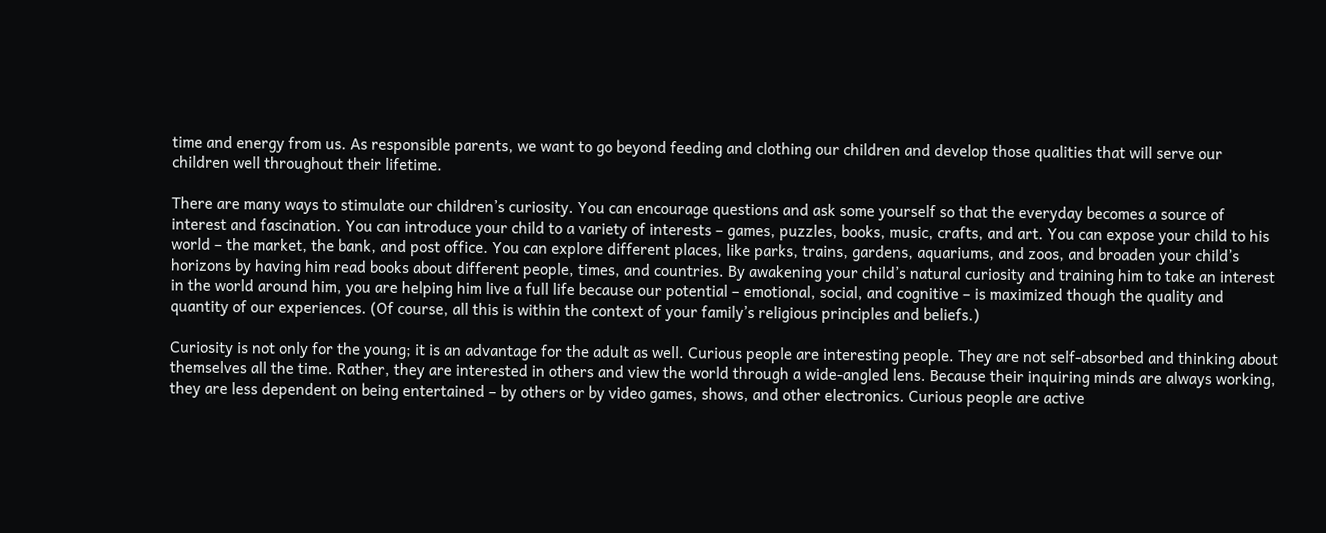time and energy from us. As responsible parents, we want to go beyond feeding and clothing our children and develop those qualities that will serve our children well throughout their lifetime.

There are many ways to stimulate our children’s curiosity. You can encourage questions and ask some yourself so that the everyday becomes a source of interest and fascination. You can introduce your child to a variety of interests – games, puzzles, books, music, crafts, and art. You can expose your child to his world – the market, the bank, and post office. You can explore different places, like parks, trains, gardens, aquariums, and zoos, and broaden your child’s horizons by having him read books about different people, times, and countries. By awakening your child’s natural curiosity and training him to take an interest in the world around him, you are helping him live a full life because our potential – emotional, social, and cognitive – is maximized though the quality and quantity of our experiences. (Of course, all this is within the context of your family’s religious principles and beliefs.)

Curiosity is not only for the young; it is an advantage for the adult as well. Curious people are interesting people. They are not self-absorbed and thinking about themselves all the time. Rather, they are interested in others and view the world through a wide-angled lens. Because their inquiring minds are always working, they are less dependent on being entertained – by others or by video games, shows, and other electronics. Curious people are active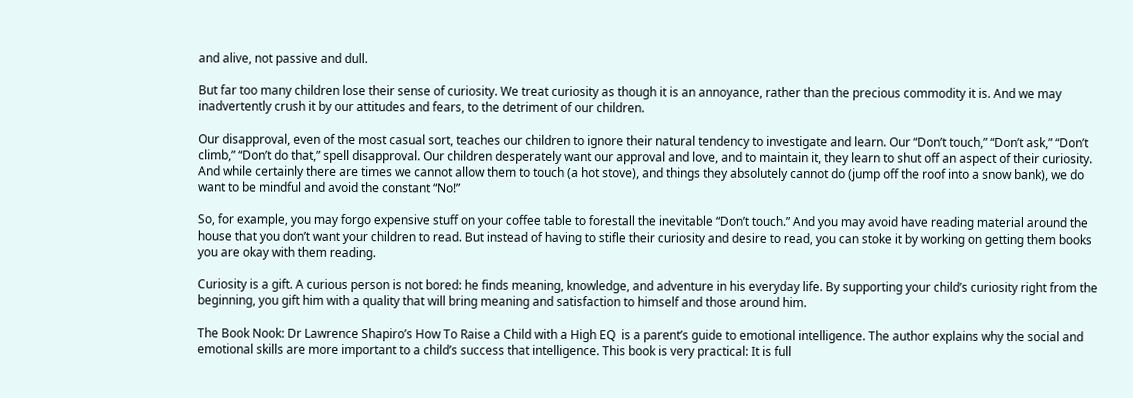and alive, not passive and dull.

But far too many children lose their sense of curiosity. We treat curiosity as though it is an annoyance, rather than the precious commodity it is. And we may inadvertently crush it by our attitudes and fears, to the detriment of our children.

Our disapproval, even of the most casual sort, teaches our children to ignore their natural tendency to investigate and learn. Our “Don’t touch,” “Don’t ask,” “Don’t climb,” “Don’t do that,” spell disapproval. Our children desperately want our approval and love, and to maintain it, they learn to shut off an aspect of their curiosity. And while certainly there are times we cannot allow them to touch (a hot stove), and things they absolutely cannot do (jump off the roof into a snow bank), we do want to be mindful and avoid the constant “No!”

So, for example, you may forgo expensive stuff on your coffee table to forestall the inevitable “Don’t touch.” And you may avoid have reading material around the house that you don’t want your children to read. But instead of having to stifle their curiosity and desire to read, you can stoke it by working on getting them books you are okay with them reading.

Curiosity is a gift. A curious person is not bored: he finds meaning, knowledge, and adventure in his everyday life. By supporting your child’s curiosity right from the beginning, you gift him with a quality that will bring meaning and satisfaction to himself and those around him.

The Book Nook: Dr Lawrence Shapiro’s How To Raise a Child with a High EQ  is a parent’s guide to emotional intelligence. The author explains why the social and emotional skills are more important to a child’s success that intelligence. This book is very practical: It is full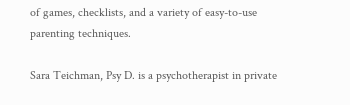of games, checklists, and a variety of easy-to-use parenting techniques.

Sara Teichman, Psy D. is a psychotherapist in private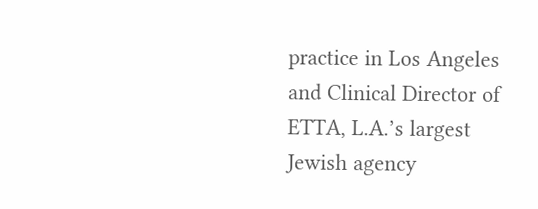practice in Los Angeles and Clinical Director of ETTA, L.A.’s largest Jewish agency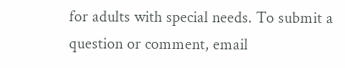for adults with special needs. To submit a question or comment, email